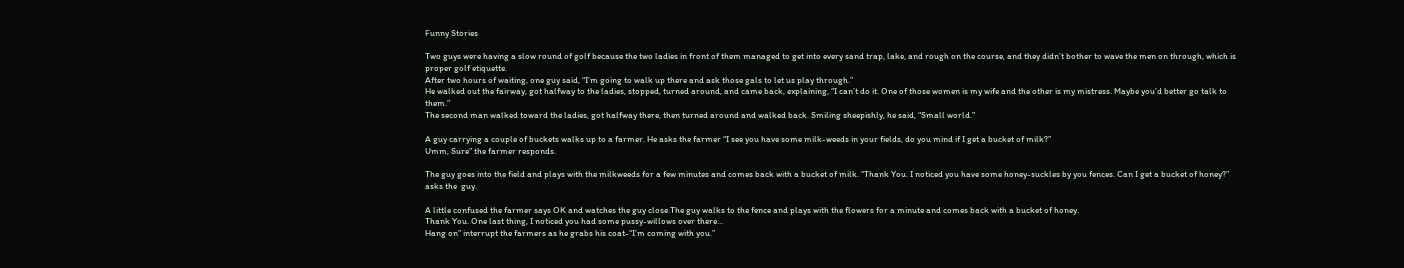Funny Stories

Two guys were having a slow round of golf because the two ladies in front of them managed to get into every sand trap, lake, and rough on the course, and they didn’t bother to wave the men on through, which is proper golf etiquette.
After two hours of waiting, one guy said, “I’m going to walk up there and ask those gals to let us play through.”
He walked out the fairway, got halfway to the ladies, stopped, turned around, and came back, explaining, “I can’t do it. One of those women is my wife and the other is my mistress. Maybe you’d better go talk to them.”
The second man walked toward the ladies, got halfway there, then turned around and walked back. Smiling sheepishly, he said, “Small world.”

A guy carrying a couple of buckets walks up to a farmer. He asks the farmer “I see you have some milk-weeds in your fields, do you mind if I get a bucket of milk?”
Umm, Sure” the farmer responds.

The guy goes into the field and plays with the milkweeds for a few minutes and comes back with a bucket of milk. “Thank You. I noticed you have some honey-suckles by you fences. Can I get a bucket of honey?” asks the  guy.

A little confused the farmer says OK and watches the guy close.The guy walks to the fence and plays with the flowers for a minute and comes back with a bucket of honey.
Thank You. One last thing, I noticed you had some pussy-willows over there…
Hang on” interrupt the farmers as he grabs his coat-“I’m coming with you.”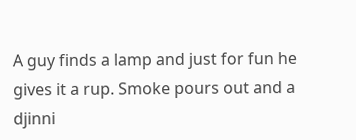A guy finds a lamp and just for fun he gives it a rup. Smoke pours out and a djinni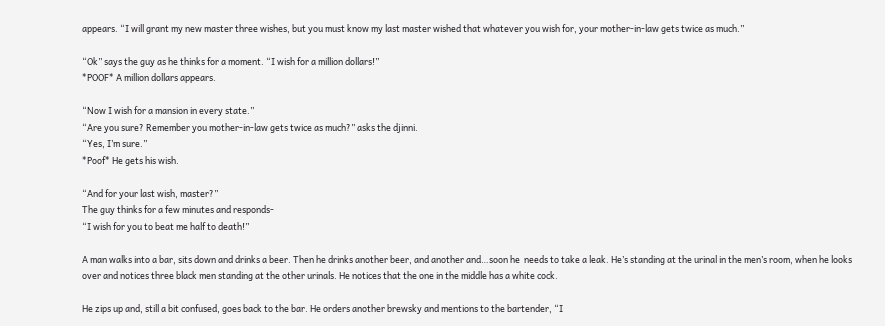appears. “I will grant my new master three wishes, but you must know my last master wished that whatever you wish for, your mother-in-law gets twice as much.”

“Ok” says the guy as he thinks for a moment. “I wish for a million dollars!”
*POOF* A million dollars appears.

“Now I wish for a mansion in every state.”
“Are you sure? Remember you mother-in-law gets twice as much?” asks the djinni.
“Yes, I’m sure.”
*Poof* He gets his wish.

“And for your last wish, master?”
The guy thinks for a few minutes and responds-
“I wish for you to beat me half to death!”

A man walks into a bar, sits down and drinks a beer. Then he drinks another beer, and another and…soon he  needs to take a leak. He’s standing at the urinal in the men’s room, when he looks over and notices three black men standing at the other urinals. He notices that the one in the middle has a white cock.

He zips up and, still a bit confused, goes back to the bar. He orders another brewsky and mentions to the bartender, “I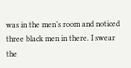was in the men’s room and noticed three black men in there. I swear the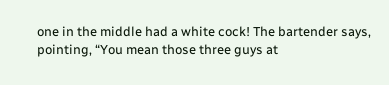one in the middle had a white cock! The bartender says, pointing, “You mean those three guys at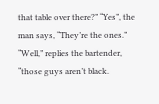that table over there?” “Yes”, the man says, “They’re the ones.” “Well,” replies the bartender, “those guys aren’t black.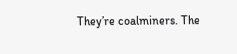They’re coalminers. The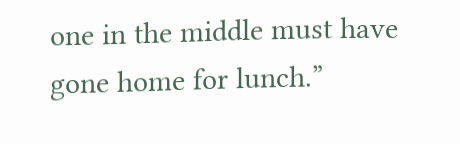one in the middle must have gone home for lunch.”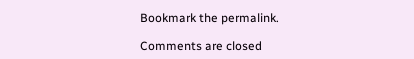Bookmark the permalink.

Comments are closed